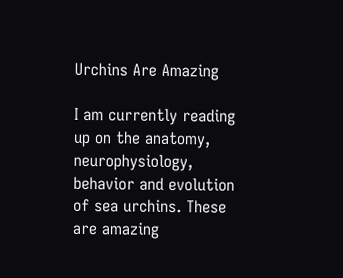Urchins Are Amazing

I am currently reading up on the anatomy, neurophysiology, behavior and evolution of sea urchins. These are amazing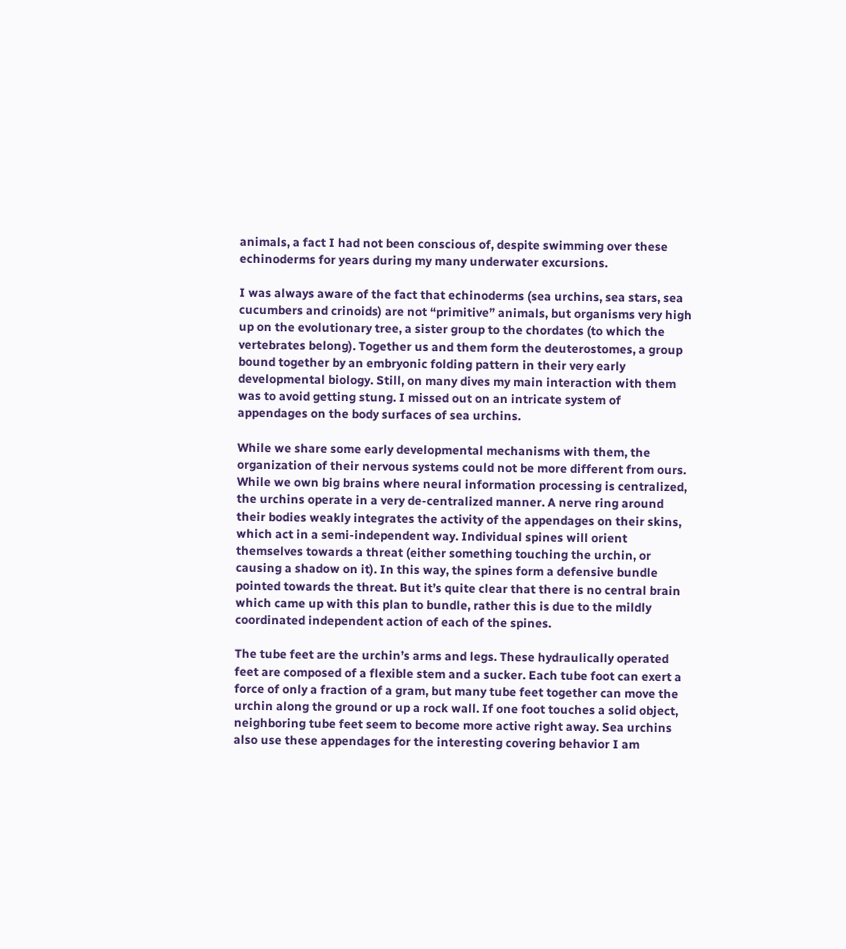animals, a fact I had not been conscious of, despite swimming over these echinoderms for years during my many underwater excursions.

I was always aware of the fact that echinoderms (sea urchins, sea stars, sea cucumbers and crinoids) are not “primitive” animals, but organisms very high up on the evolutionary tree, a sister group to the chordates (to which the vertebrates belong). Together us and them form the deuterostomes, a group bound together by an embryonic folding pattern in their very early developmental biology. Still, on many dives my main interaction with them was to avoid getting stung. I missed out on an intricate system of appendages on the body surfaces of sea urchins.

While we share some early developmental mechanisms with them, the organization of their nervous systems could not be more different from ours. While we own big brains where neural information processing is centralized, the urchins operate in a very de-centralized manner. A nerve ring around their bodies weakly integrates the activity of the appendages on their skins, which act in a semi-independent way. Individual spines will orient themselves towards a threat (either something touching the urchin, or causing a shadow on it). In this way, the spines form a defensive bundle pointed towards the threat. But it’s quite clear that there is no central brain which came up with this plan to bundle, rather this is due to the mildly coordinated independent action of each of the spines.

The tube feet are the urchin’s arms and legs. These hydraulically operated feet are composed of a flexible stem and a sucker. Each tube foot can exert a force of only a fraction of a gram, but many tube feet together can move the urchin along the ground or up a rock wall. If one foot touches a solid object, neighboring tube feet seem to become more active right away. Sea urchins also use these appendages for the interesting covering behavior I am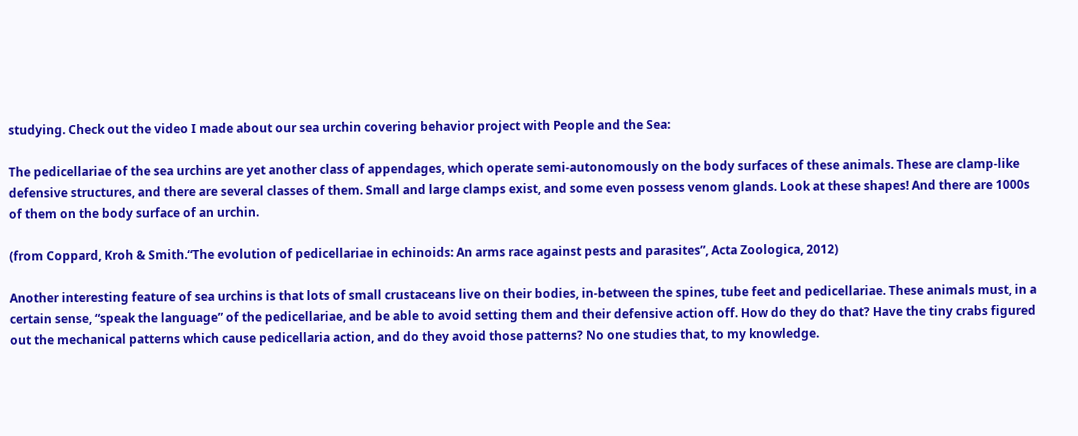studying. Check out the video I made about our sea urchin covering behavior project with People and the Sea:

The pedicellariae of the sea urchins are yet another class of appendages, which operate semi-autonomously on the body surfaces of these animals. These are clamp-like defensive structures, and there are several classes of them. Small and large clamps exist, and some even possess venom glands. Look at these shapes! And there are 1000s of them on the body surface of an urchin.

(from Coppard, Kroh & Smith.“The evolution of pedicellariae in echinoids: An arms race against pests and parasites”, Acta Zoologica, 2012)

Another interesting feature of sea urchins is that lots of small crustaceans live on their bodies, in-between the spines, tube feet and pedicellariae. These animals must, in a certain sense, “speak the language” of the pedicellariae, and be able to avoid setting them and their defensive action off. How do they do that? Have the tiny crabs figured out the mechanical patterns which cause pedicellaria action, and do they avoid those patterns? No one studies that, to my knowledge.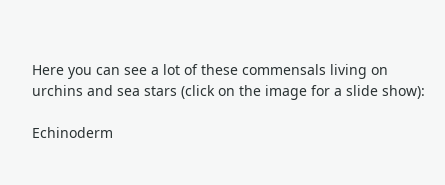Here you can see a lot of these commensals living on urchins and sea stars (click on the image for a slide show):

Echinoderm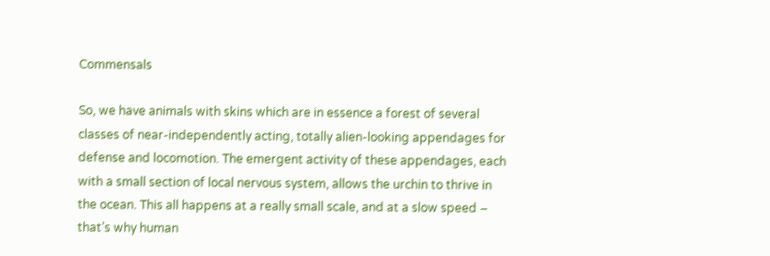Commensals

So, we have animals with skins which are in essence a forest of several classes of near-independently acting, totally alien-looking appendages for defense and locomotion. The emergent activity of these appendages, each with a small section of local nervous system, allows the urchin to thrive in the ocean. This all happens at a really small scale, and at a slow speed – that’s why human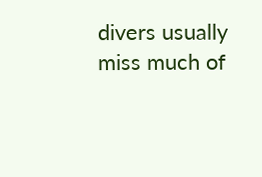divers usually miss much of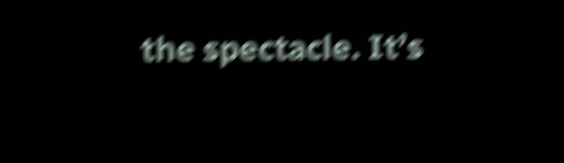the spectacle. It’s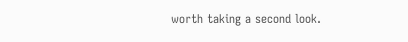worth taking a second look.